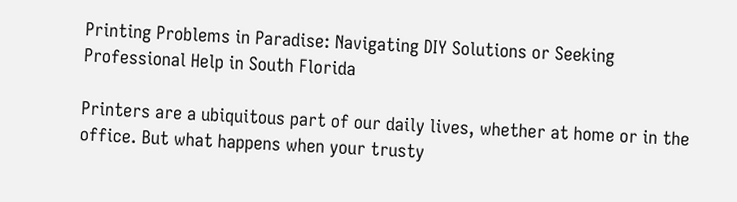Printing Problems in Paradise: Navigating DIY Solutions or Seeking Professional Help in South Florida

Printers are a ubiquitous part of our daily lives, whether at home or in the office. But what happens when your trusty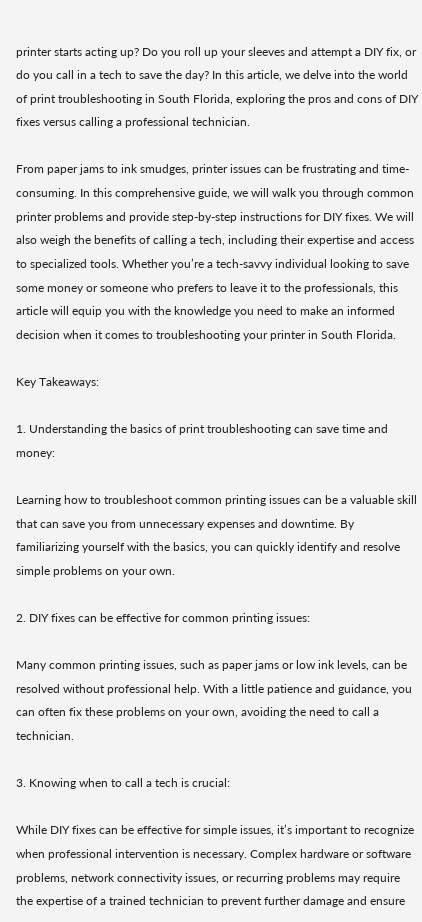printer starts acting up? Do you roll up your sleeves and attempt a DIY fix, or do you call in a tech to save the day? In this article, we delve into the world of print troubleshooting in South Florida, exploring the pros and cons of DIY fixes versus calling a professional technician.

From paper jams to ink smudges, printer issues can be frustrating and time-consuming. In this comprehensive guide, we will walk you through common printer problems and provide step-by-step instructions for DIY fixes. We will also weigh the benefits of calling a tech, including their expertise and access to specialized tools. Whether you’re a tech-savvy individual looking to save some money or someone who prefers to leave it to the professionals, this article will equip you with the knowledge you need to make an informed decision when it comes to troubleshooting your printer in South Florida.

Key Takeaways:

1. Understanding the basics of print troubleshooting can save time and money:

Learning how to troubleshoot common printing issues can be a valuable skill that can save you from unnecessary expenses and downtime. By familiarizing yourself with the basics, you can quickly identify and resolve simple problems on your own.

2. DIY fixes can be effective for common printing issues:

Many common printing issues, such as paper jams or low ink levels, can be resolved without professional help. With a little patience and guidance, you can often fix these problems on your own, avoiding the need to call a technician.

3. Knowing when to call a tech is crucial:

While DIY fixes can be effective for simple issues, it’s important to recognize when professional intervention is necessary. Complex hardware or software problems, network connectivity issues, or recurring problems may require the expertise of a trained technician to prevent further damage and ensure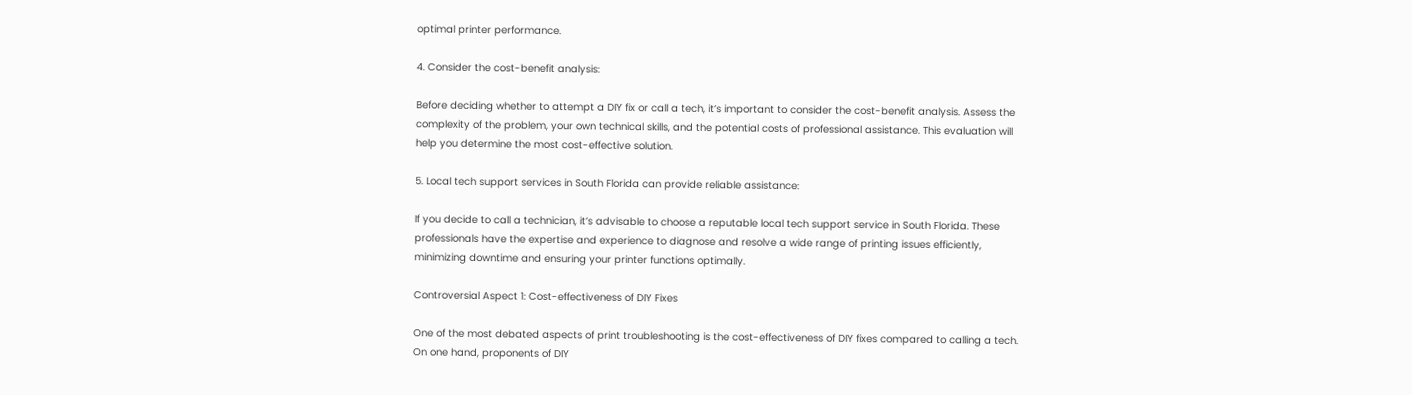optimal printer performance.

4. Consider the cost-benefit analysis:

Before deciding whether to attempt a DIY fix or call a tech, it’s important to consider the cost-benefit analysis. Assess the complexity of the problem, your own technical skills, and the potential costs of professional assistance. This evaluation will help you determine the most cost-effective solution.

5. Local tech support services in South Florida can provide reliable assistance:

If you decide to call a technician, it’s advisable to choose a reputable local tech support service in South Florida. These professionals have the expertise and experience to diagnose and resolve a wide range of printing issues efficiently, minimizing downtime and ensuring your printer functions optimally.

Controversial Aspect 1: Cost-effectiveness of DIY Fixes

One of the most debated aspects of print troubleshooting is the cost-effectiveness of DIY fixes compared to calling a tech. On one hand, proponents of DIY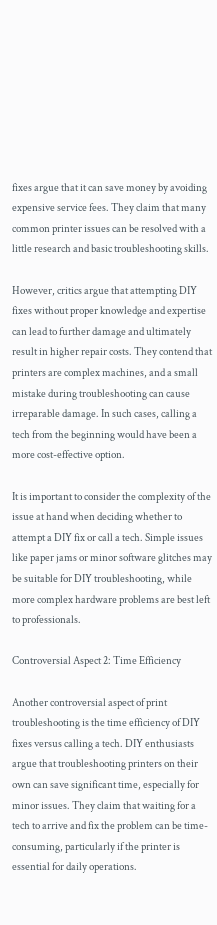fixes argue that it can save money by avoiding expensive service fees. They claim that many common printer issues can be resolved with a little research and basic troubleshooting skills.

However, critics argue that attempting DIY fixes without proper knowledge and expertise can lead to further damage and ultimately result in higher repair costs. They contend that printers are complex machines, and a small mistake during troubleshooting can cause irreparable damage. In such cases, calling a tech from the beginning would have been a more cost-effective option.

It is important to consider the complexity of the issue at hand when deciding whether to attempt a DIY fix or call a tech. Simple issues like paper jams or minor software glitches may be suitable for DIY troubleshooting, while more complex hardware problems are best left to professionals.

Controversial Aspect 2: Time Efficiency

Another controversial aspect of print troubleshooting is the time efficiency of DIY fixes versus calling a tech. DIY enthusiasts argue that troubleshooting printers on their own can save significant time, especially for minor issues. They claim that waiting for a tech to arrive and fix the problem can be time-consuming, particularly if the printer is essential for daily operations.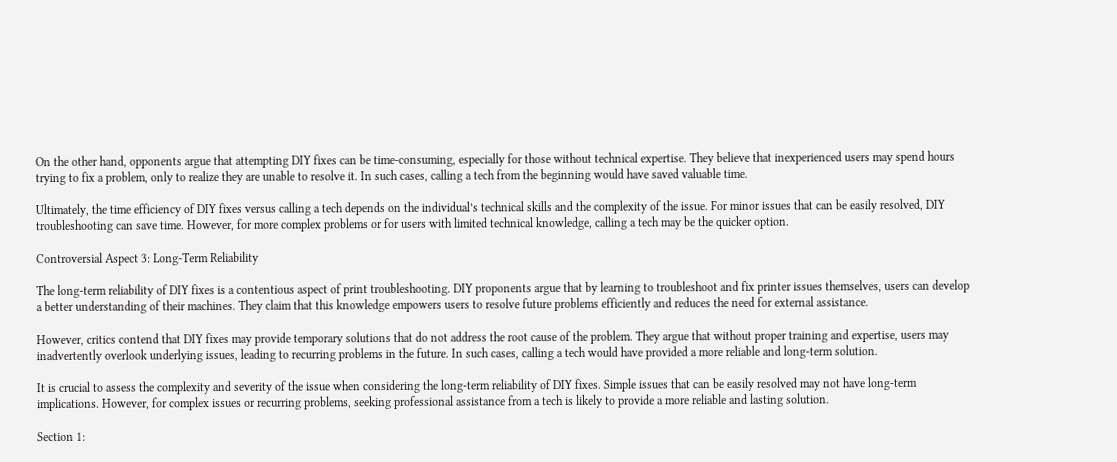On the other hand, opponents argue that attempting DIY fixes can be time-consuming, especially for those without technical expertise. They believe that inexperienced users may spend hours trying to fix a problem, only to realize they are unable to resolve it. In such cases, calling a tech from the beginning would have saved valuable time.

Ultimately, the time efficiency of DIY fixes versus calling a tech depends on the individual’s technical skills and the complexity of the issue. For minor issues that can be easily resolved, DIY troubleshooting can save time. However, for more complex problems or for users with limited technical knowledge, calling a tech may be the quicker option.

Controversial Aspect 3: Long-Term Reliability

The long-term reliability of DIY fixes is a contentious aspect of print troubleshooting. DIY proponents argue that by learning to troubleshoot and fix printer issues themselves, users can develop a better understanding of their machines. They claim that this knowledge empowers users to resolve future problems efficiently and reduces the need for external assistance.

However, critics contend that DIY fixes may provide temporary solutions that do not address the root cause of the problem. They argue that without proper training and expertise, users may inadvertently overlook underlying issues, leading to recurring problems in the future. In such cases, calling a tech would have provided a more reliable and long-term solution.

It is crucial to assess the complexity and severity of the issue when considering the long-term reliability of DIY fixes. Simple issues that can be easily resolved may not have long-term implications. However, for complex issues or recurring problems, seeking professional assistance from a tech is likely to provide a more reliable and lasting solution.

Section 1: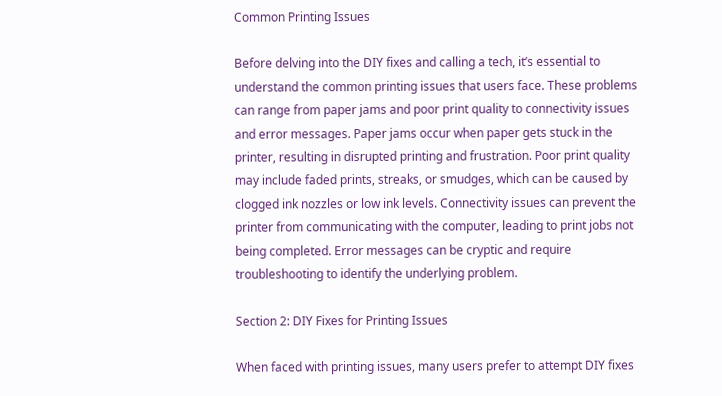Common Printing Issues

Before delving into the DIY fixes and calling a tech, it’s essential to understand the common printing issues that users face. These problems can range from paper jams and poor print quality to connectivity issues and error messages. Paper jams occur when paper gets stuck in the printer, resulting in disrupted printing and frustration. Poor print quality may include faded prints, streaks, or smudges, which can be caused by clogged ink nozzles or low ink levels. Connectivity issues can prevent the printer from communicating with the computer, leading to print jobs not being completed. Error messages can be cryptic and require troubleshooting to identify the underlying problem.

Section 2: DIY Fixes for Printing Issues

When faced with printing issues, many users prefer to attempt DIY fixes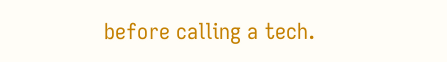before calling a tech.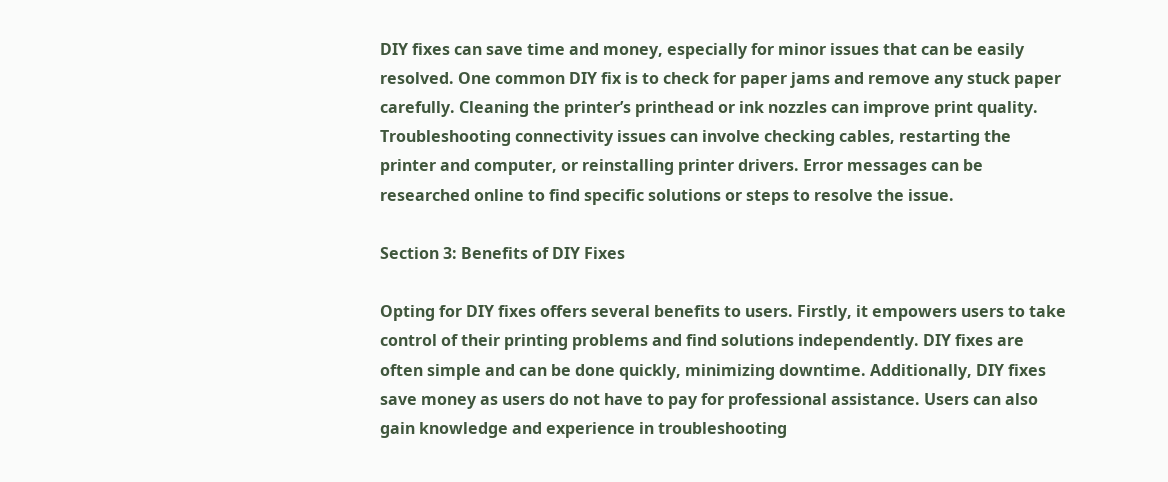DIY fixes can save time and money, especially for minor issues that can be easily resolved. One common DIY fix is to check for paper jams and remove any stuck paper carefully. Cleaning the printer’s printhead or ink nozzles can improve print quality. Troubleshooting connectivity issues can involve checking cables, restarting the printer and computer, or reinstalling printer drivers. Error messages can be researched online to find specific solutions or steps to resolve the issue.

Section 3: Benefits of DIY Fixes

Opting for DIY fixes offers several benefits to users. Firstly, it empowers users to take control of their printing problems and find solutions independently. DIY fixes are often simple and can be done quickly, minimizing downtime. Additionally, DIY fixes save money as users do not have to pay for professional assistance. Users can also gain knowledge and experience in troubleshooting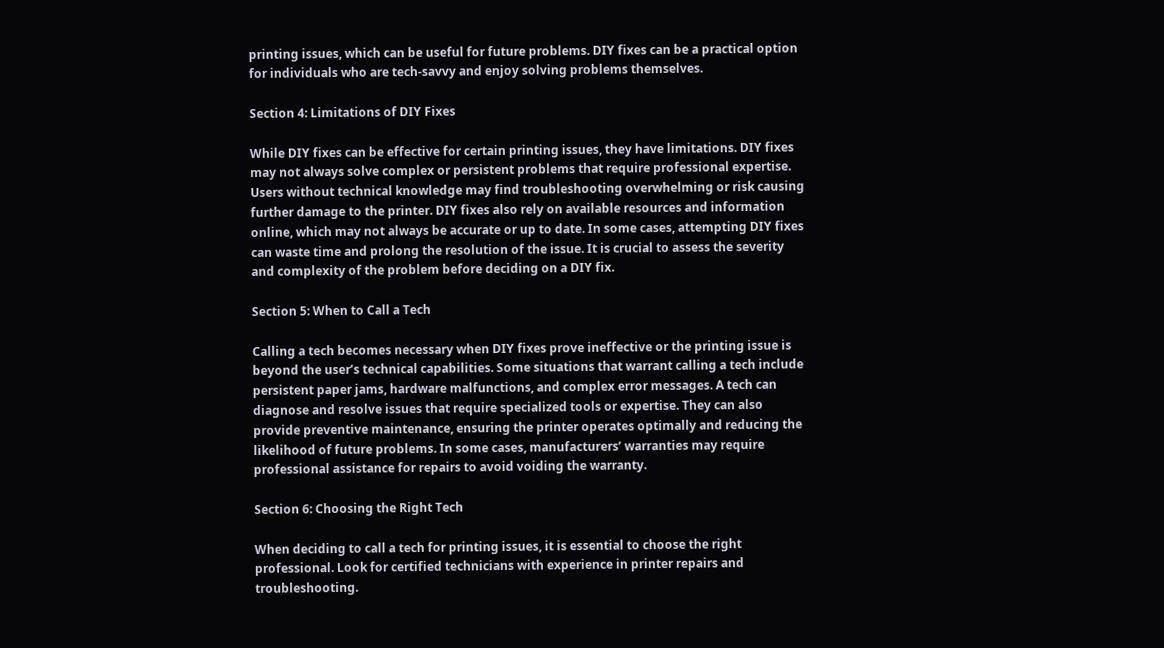printing issues, which can be useful for future problems. DIY fixes can be a practical option for individuals who are tech-savvy and enjoy solving problems themselves.

Section 4: Limitations of DIY Fixes

While DIY fixes can be effective for certain printing issues, they have limitations. DIY fixes may not always solve complex or persistent problems that require professional expertise. Users without technical knowledge may find troubleshooting overwhelming or risk causing further damage to the printer. DIY fixes also rely on available resources and information online, which may not always be accurate or up to date. In some cases, attempting DIY fixes can waste time and prolong the resolution of the issue. It is crucial to assess the severity and complexity of the problem before deciding on a DIY fix.

Section 5: When to Call a Tech

Calling a tech becomes necessary when DIY fixes prove ineffective or the printing issue is beyond the user’s technical capabilities. Some situations that warrant calling a tech include persistent paper jams, hardware malfunctions, and complex error messages. A tech can diagnose and resolve issues that require specialized tools or expertise. They can also provide preventive maintenance, ensuring the printer operates optimally and reducing the likelihood of future problems. In some cases, manufacturers’ warranties may require professional assistance for repairs to avoid voiding the warranty.

Section 6: Choosing the Right Tech

When deciding to call a tech for printing issues, it is essential to choose the right professional. Look for certified technicians with experience in printer repairs and troubleshooting.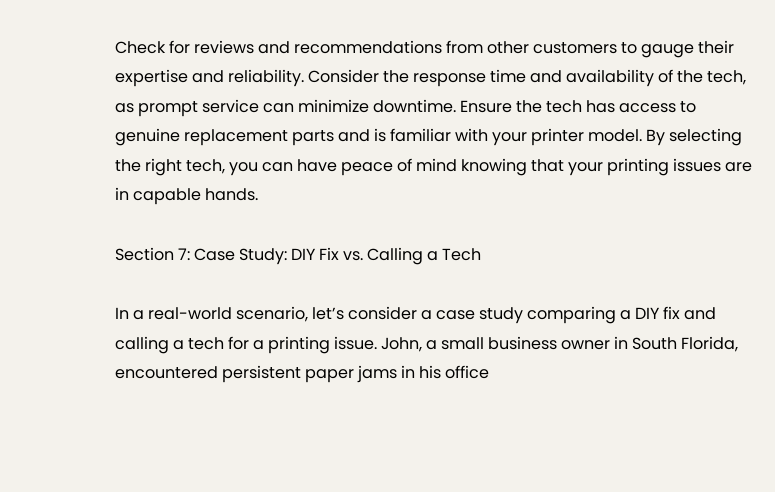Check for reviews and recommendations from other customers to gauge their expertise and reliability. Consider the response time and availability of the tech, as prompt service can minimize downtime. Ensure the tech has access to genuine replacement parts and is familiar with your printer model. By selecting the right tech, you can have peace of mind knowing that your printing issues are in capable hands.

Section 7: Case Study: DIY Fix vs. Calling a Tech

In a real-world scenario, let’s consider a case study comparing a DIY fix and calling a tech for a printing issue. John, a small business owner in South Florida, encountered persistent paper jams in his office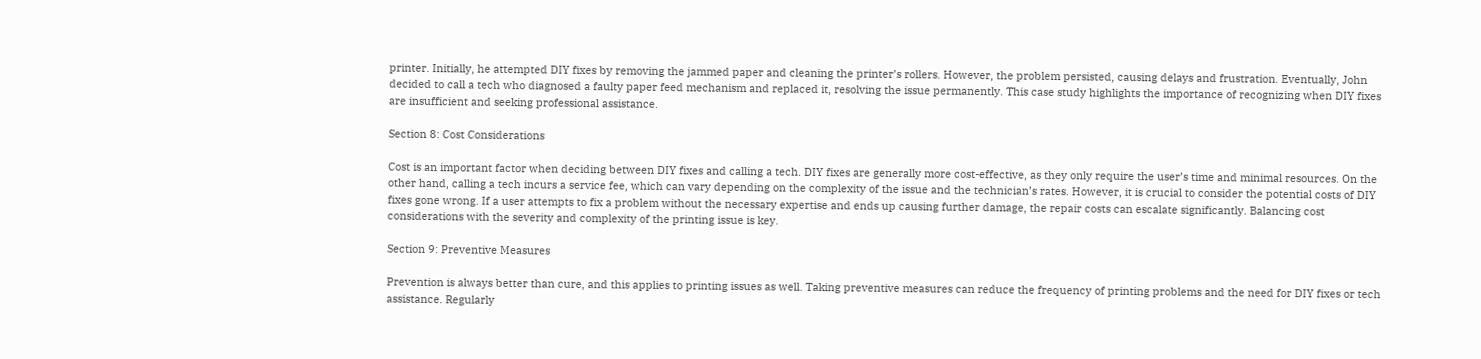printer. Initially, he attempted DIY fixes by removing the jammed paper and cleaning the printer’s rollers. However, the problem persisted, causing delays and frustration. Eventually, John decided to call a tech who diagnosed a faulty paper feed mechanism and replaced it, resolving the issue permanently. This case study highlights the importance of recognizing when DIY fixes are insufficient and seeking professional assistance.

Section 8: Cost Considerations

Cost is an important factor when deciding between DIY fixes and calling a tech. DIY fixes are generally more cost-effective, as they only require the user’s time and minimal resources. On the other hand, calling a tech incurs a service fee, which can vary depending on the complexity of the issue and the technician’s rates. However, it is crucial to consider the potential costs of DIY fixes gone wrong. If a user attempts to fix a problem without the necessary expertise and ends up causing further damage, the repair costs can escalate significantly. Balancing cost considerations with the severity and complexity of the printing issue is key.

Section 9: Preventive Measures

Prevention is always better than cure, and this applies to printing issues as well. Taking preventive measures can reduce the frequency of printing problems and the need for DIY fixes or tech assistance. Regularly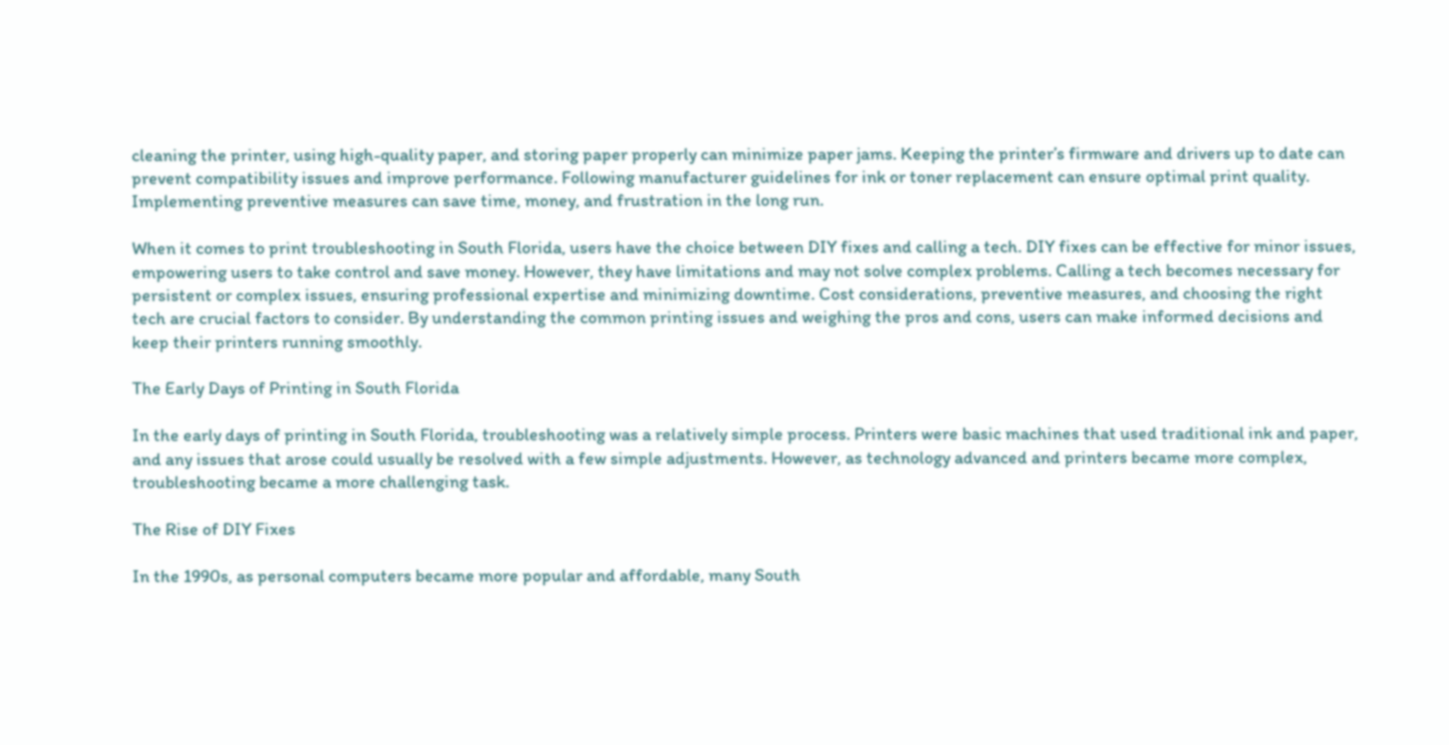cleaning the printer, using high-quality paper, and storing paper properly can minimize paper jams. Keeping the printer’s firmware and drivers up to date can prevent compatibility issues and improve performance. Following manufacturer guidelines for ink or toner replacement can ensure optimal print quality. Implementing preventive measures can save time, money, and frustration in the long run.

When it comes to print troubleshooting in South Florida, users have the choice between DIY fixes and calling a tech. DIY fixes can be effective for minor issues, empowering users to take control and save money. However, they have limitations and may not solve complex problems. Calling a tech becomes necessary for persistent or complex issues, ensuring professional expertise and minimizing downtime. Cost considerations, preventive measures, and choosing the right tech are crucial factors to consider. By understanding the common printing issues and weighing the pros and cons, users can make informed decisions and keep their printers running smoothly.

The Early Days of Printing in South Florida

In the early days of printing in South Florida, troubleshooting was a relatively simple process. Printers were basic machines that used traditional ink and paper, and any issues that arose could usually be resolved with a few simple adjustments. However, as technology advanced and printers became more complex, troubleshooting became a more challenging task.

The Rise of DIY Fixes

In the 1990s, as personal computers became more popular and affordable, many South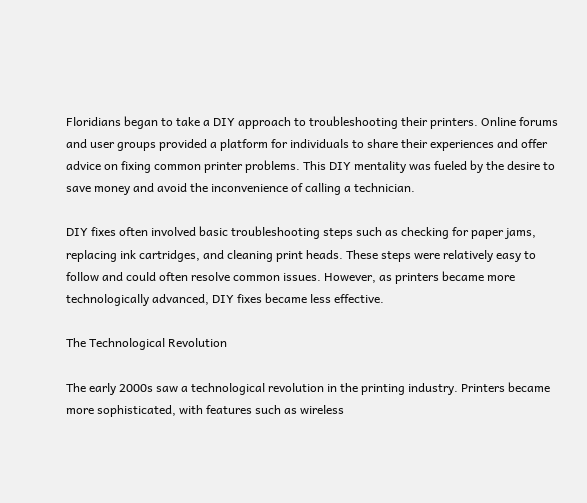Floridians began to take a DIY approach to troubleshooting their printers. Online forums and user groups provided a platform for individuals to share their experiences and offer advice on fixing common printer problems. This DIY mentality was fueled by the desire to save money and avoid the inconvenience of calling a technician.

DIY fixes often involved basic troubleshooting steps such as checking for paper jams, replacing ink cartridges, and cleaning print heads. These steps were relatively easy to follow and could often resolve common issues. However, as printers became more technologically advanced, DIY fixes became less effective.

The Technological Revolution

The early 2000s saw a technological revolution in the printing industry. Printers became more sophisticated, with features such as wireless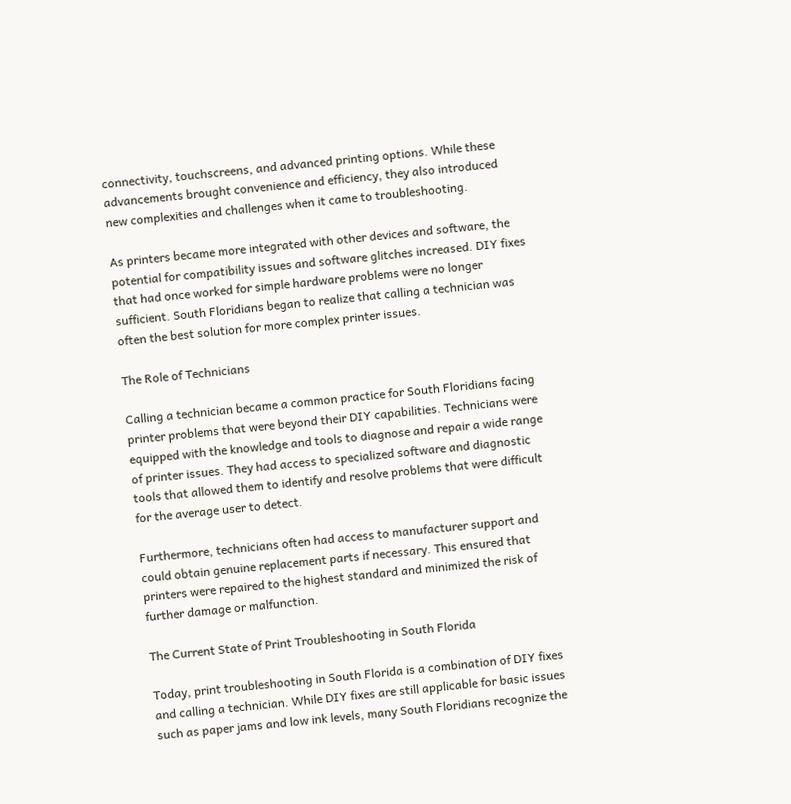connectivity, touchscreens, and advanced printing options. While these advancements brought convenience and efficiency, they also introduced new complexities and challenges when it came to troubleshooting.

As printers became more integrated with other devices and software, the potential for compatibility issues and software glitches increased. DIY fixes that had once worked for simple hardware problems were no longer sufficient. South Floridians began to realize that calling a technician was often the best solution for more complex printer issues.

The Role of Technicians

Calling a technician became a common practice for South Floridians facing printer problems that were beyond their DIY capabilities. Technicians were equipped with the knowledge and tools to diagnose and repair a wide range of printer issues. They had access to specialized software and diagnostic tools that allowed them to identify and resolve problems that were difficult for the average user to detect.

Furthermore, technicians often had access to manufacturer support and could obtain genuine replacement parts if necessary. This ensured that printers were repaired to the highest standard and minimized the risk of further damage or malfunction.

The Current State of Print Troubleshooting in South Florida

Today, print troubleshooting in South Florida is a combination of DIY fixes and calling a technician. While DIY fixes are still applicable for basic issues such as paper jams and low ink levels, many South Floridians recognize the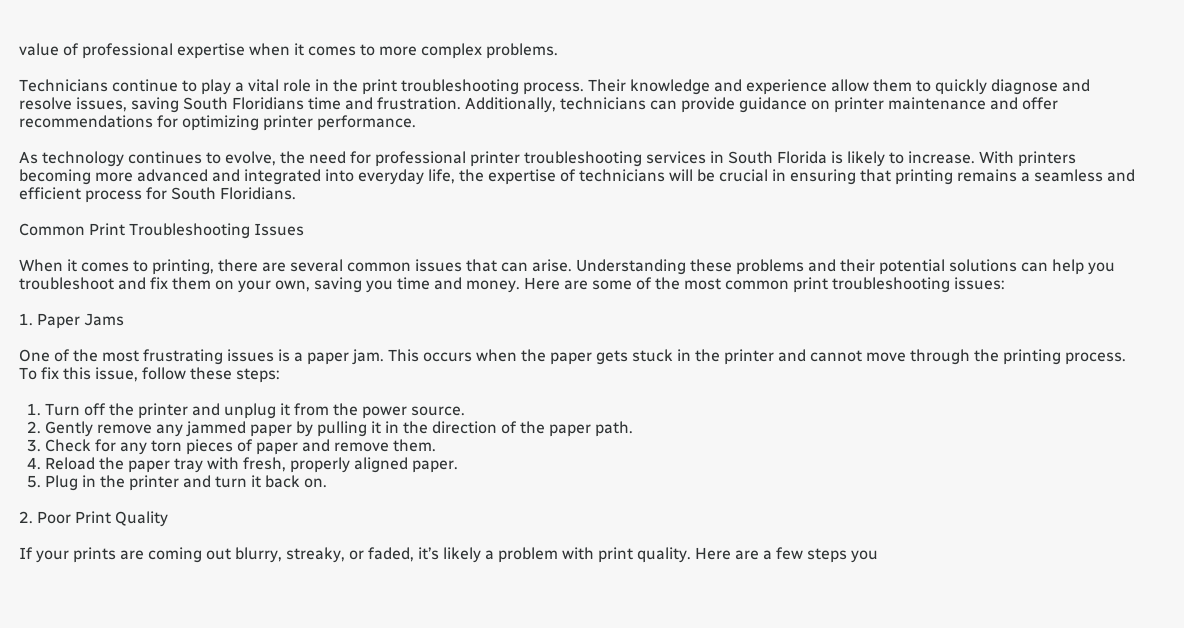value of professional expertise when it comes to more complex problems.

Technicians continue to play a vital role in the print troubleshooting process. Their knowledge and experience allow them to quickly diagnose and resolve issues, saving South Floridians time and frustration. Additionally, technicians can provide guidance on printer maintenance and offer recommendations for optimizing printer performance.

As technology continues to evolve, the need for professional printer troubleshooting services in South Florida is likely to increase. With printers becoming more advanced and integrated into everyday life, the expertise of technicians will be crucial in ensuring that printing remains a seamless and efficient process for South Floridians.

Common Print Troubleshooting Issues

When it comes to printing, there are several common issues that can arise. Understanding these problems and their potential solutions can help you troubleshoot and fix them on your own, saving you time and money. Here are some of the most common print troubleshooting issues:

1. Paper Jams

One of the most frustrating issues is a paper jam. This occurs when the paper gets stuck in the printer and cannot move through the printing process. To fix this issue, follow these steps:

  1. Turn off the printer and unplug it from the power source.
  2. Gently remove any jammed paper by pulling it in the direction of the paper path.
  3. Check for any torn pieces of paper and remove them.
  4. Reload the paper tray with fresh, properly aligned paper.
  5. Plug in the printer and turn it back on.

2. Poor Print Quality

If your prints are coming out blurry, streaky, or faded, it’s likely a problem with print quality. Here are a few steps you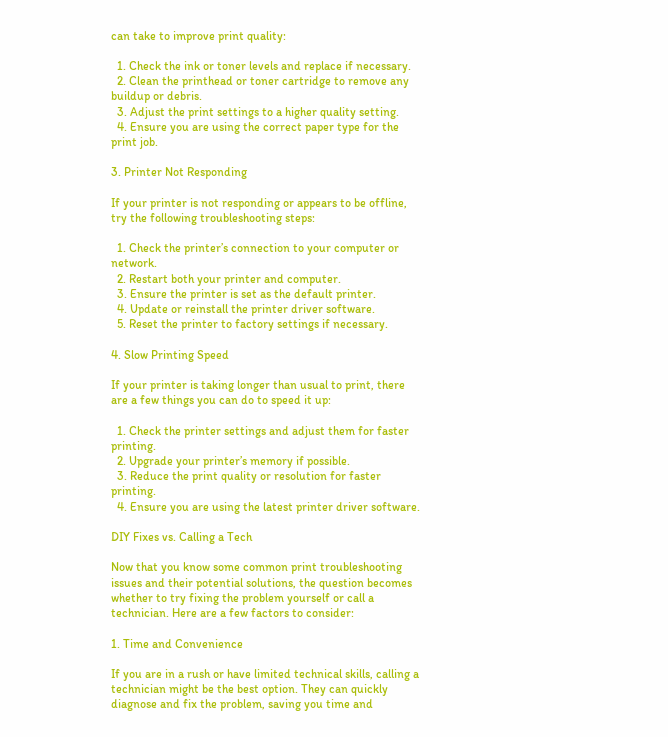can take to improve print quality:

  1. Check the ink or toner levels and replace if necessary.
  2. Clean the printhead or toner cartridge to remove any buildup or debris.
  3. Adjust the print settings to a higher quality setting.
  4. Ensure you are using the correct paper type for the print job.

3. Printer Not Responding

If your printer is not responding or appears to be offline, try the following troubleshooting steps:

  1. Check the printer’s connection to your computer or network.
  2. Restart both your printer and computer.
  3. Ensure the printer is set as the default printer.
  4. Update or reinstall the printer driver software.
  5. Reset the printer to factory settings if necessary.

4. Slow Printing Speed

If your printer is taking longer than usual to print, there are a few things you can do to speed it up:

  1. Check the printer settings and adjust them for faster printing.
  2. Upgrade your printer’s memory if possible.
  3. Reduce the print quality or resolution for faster printing.
  4. Ensure you are using the latest printer driver software.

DIY Fixes vs. Calling a Tech

Now that you know some common print troubleshooting issues and their potential solutions, the question becomes whether to try fixing the problem yourself or call a technician. Here are a few factors to consider:

1. Time and Convenience

If you are in a rush or have limited technical skills, calling a technician might be the best option. They can quickly diagnose and fix the problem, saving you time and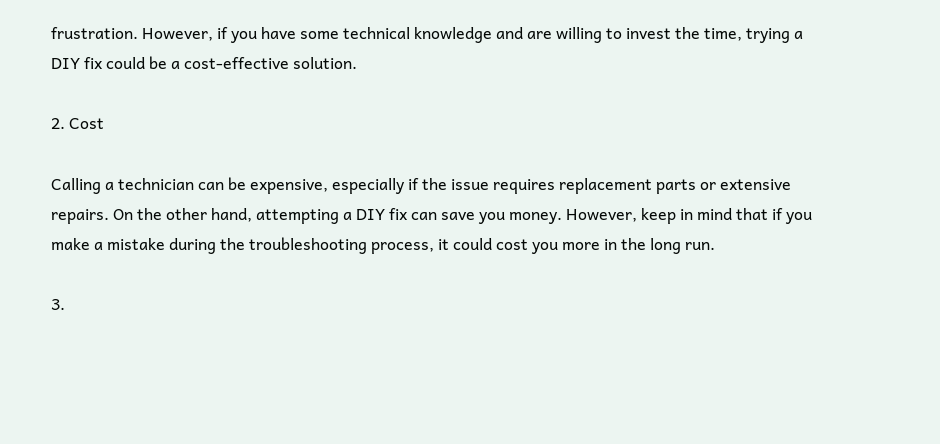frustration. However, if you have some technical knowledge and are willing to invest the time, trying a DIY fix could be a cost-effective solution.

2. Cost

Calling a technician can be expensive, especially if the issue requires replacement parts or extensive repairs. On the other hand, attempting a DIY fix can save you money. However, keep in mind that if you make a mistake during the troubleshooting process, it could cost you more in the long run.

3.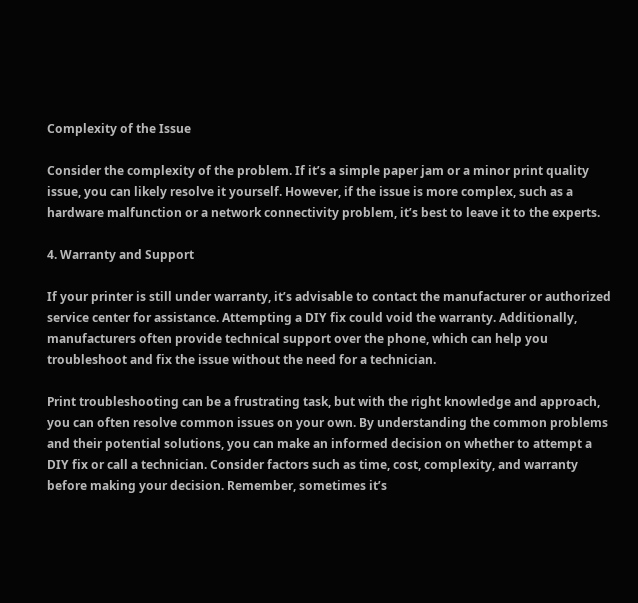Complexity of the Issue

Consider the complexity of the problem. If it’s a simple paper jam or a minor print quality issue, you can likely resolve it yourself. However, if the issue is more complex, such as a hardware malfunction or a network connectivity problem, it’s best to leave it to the experts.

4. Warranty and Support

If your printer is still under warranty, it’s advisable to contact the manufacturer or authorized service center for assistance. Attempting a DIY fix could void the warranty. Additionally, manufacturers often provide technical support over the phone, which can help you troubleshoot and fix the issue without the need for a technician.

Print troubleshooting can be a frustrating task, but with the right knowledge and approach, you can often resolve common issues on your own. By understanding the common problems and their potential solutions, you can make an informed decision on whether to attempt a DIY fix or call a technician. Consider factors such as time, cost, complexity, and warranty before making your decision. Remember, sometimes it’s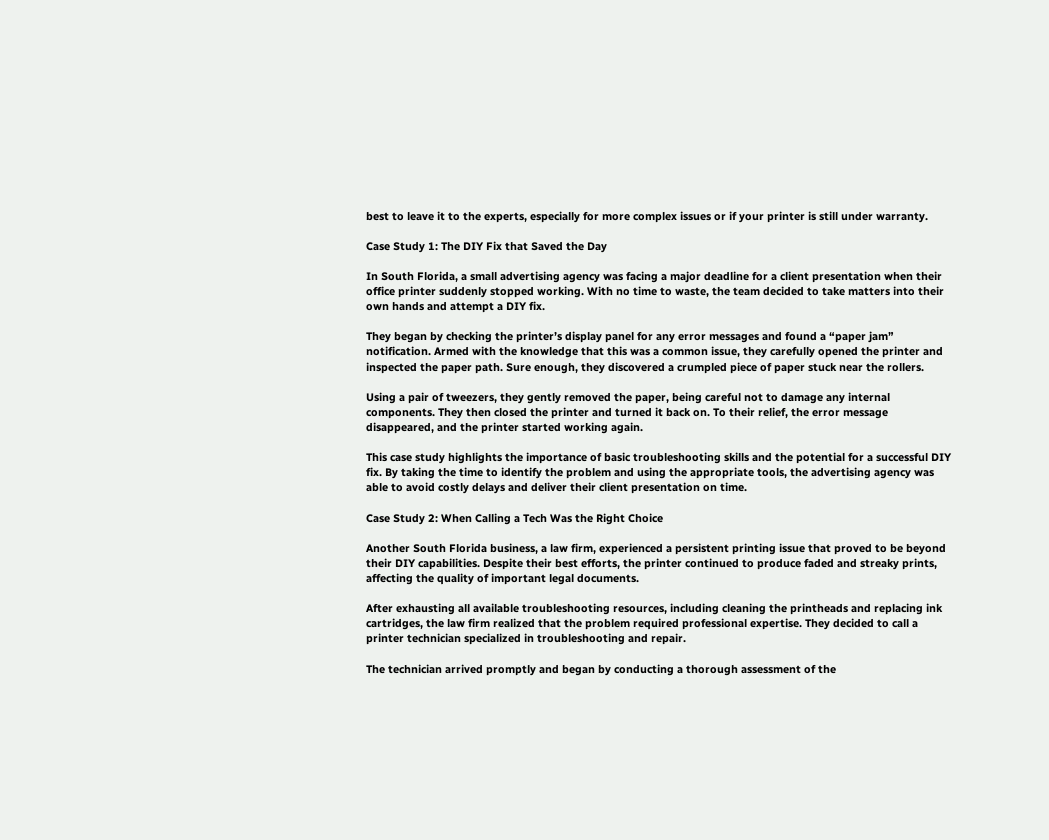best to leave it to the experts, especially for more complex issues or if your printer is still under warranty.

Case Study 1: The DIY Fix that Saved the Day

In South Florida, a small advertising agency was facing a major deadline for a client presentation when their office printer suddenly stopped working. With no time to waste, the team decided to take matters into their own hands and attempt a DIY fix.

They began by checking the printer’s display panel for any error messages and found a “paper jam” notification. Armed with the knowledge that this was a common issue, they carefully opened the printer and inspected the paper path. Sure enough, they discovered a crumpled piece of paper stuck near the rollers.

Using a pair of tweezers, they gently removed the paper, being careful not to damage any internal components. They then closed the printer and turned it back on. To their relief, the error message disappeared, and the printer started working again.

This case study highlights the importance of basic troubleshooting skills and the potential for a successful DIY fix. By taking the time to identify the problem and using the appropriate tools, the advertising agency was able to avoid costly delays and deliver their client presentation on time.

Case Study 2: When Calling a Tech Was the Right Choice

Another South Florida business, a law firm, experienced a persistent printing issue that proved to be beyond their DIY capabilities. Despite their best efforts, the printer continued to produce faded and streaky prints, affecting the quality of important legal documents.

After exhausting all available troubleshooting resources, including cleaning the printheads and replacing ink cartridges, the law firm realized that the problem required professional expertise. They decided to call a printer technician specialized in troubleshooting and repair.

The technician arrived promptly and began by conducting a thorough assessment of the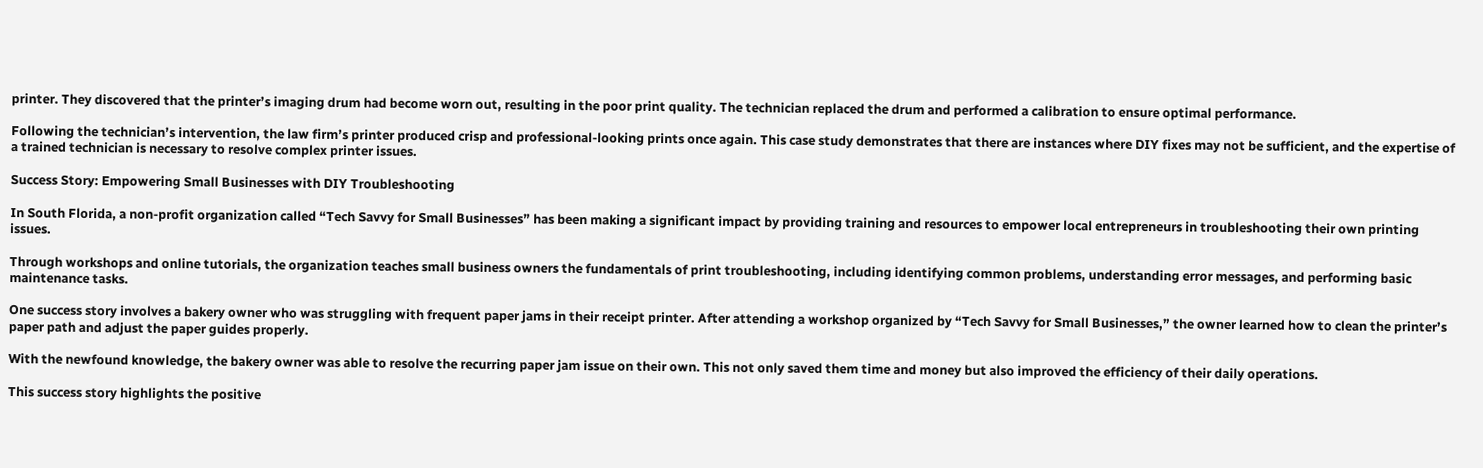printer. They discovered that the printer’s imaging drum had become worn out, resulting in the poor print quality. The technician replaced the drum and performed a calibration to ensure optimal performance.

Following the technician’s intervention, the law firm’s printer produced crisp and professional-looking prints once again. This case study demonstrates that there are instances where DIY fixes may not be sufficient, and the expertise of a trained technician is necessary to resolve complex printer issues.

Success Story: Empowering Small Businesses with DIY Troubleshooting

In South Florida, a non-profit organization called “Tech Savvy for Small Businesses” has been making a significant impact by providing training and resources to empower local entrepreneurs in troubleshooting their own printing issues.

Through workshops and online tutorials, the organization teaches small business owners the fundamentals of print troubleshooting, including identifying common problems, understanding error messages, and performing basic maintenance tasks.

One success story involves a bakery owner who was struggling with frequent paper jams in their receipt printer. After attending a workshop organized by “Tech Savvy for Small Businesses,” the owner learned how to clean the printer’s paper path and adjust the paper guides properly.

With the newfound knowledge, the bakery owner was able to resolve the recurring paper jam issue on their own. This not only saved them time and money but also improved the efficiency of their daily operations.

This success story highlights the positive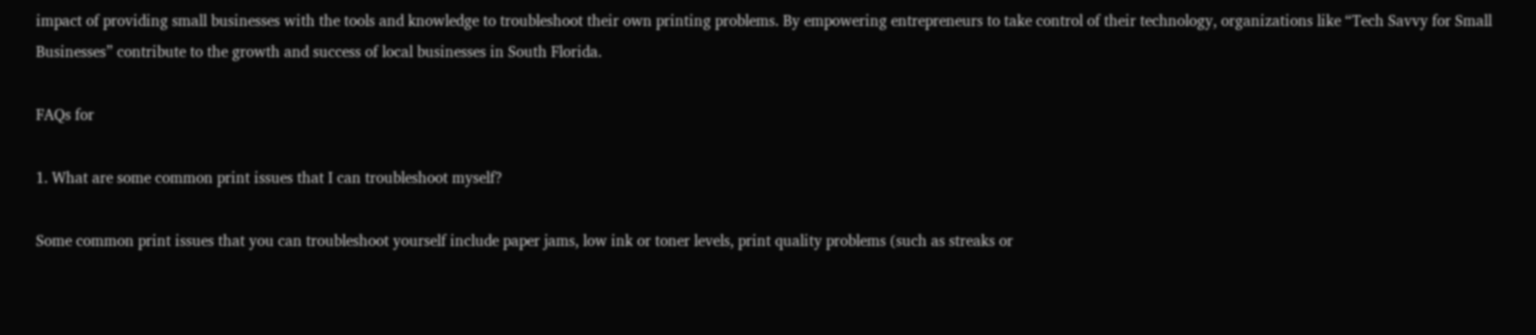impact of providing small businesses with the tools and knowledge to troubleshoot their own printing problems. By empowering entrepreneurs to take control of their technology, organizations like “Tech Savvy for Small Businesses” contribute to the growth and success of local businesses in South Florida.

FAQs for

1. What are some common print issues that I can troubleshoot myself?

Some common print issues that you can troubleshoot yourself include paper jams, low ink or toner levels, print quality problems (such as streaks or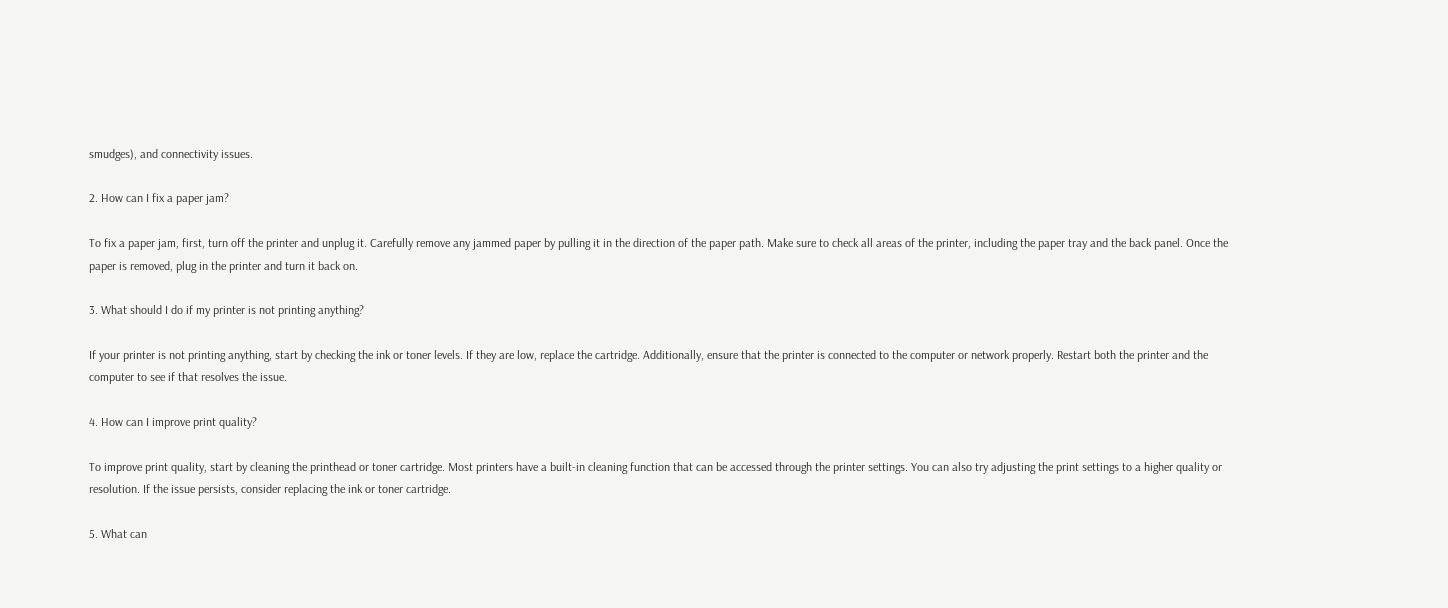smudges), and connectivity issues.

2. How can I fix a paper jam?

To fix a paper jam, first, turn off the printer and unplug it. Carefully remove any jammed paper by pulling it in the direction of the paper path. Make sure to check all areas of the printer, including the paper tray and the back panel. Once the paper is removed, plug in the printer and turn it back on.

3. What should I do if my printer is not printing anything?

If your printer is not printing anything, start by checking the ink or toner levels. If they are low, replace the cartridge. Additionally, ensure that the printer is connected to the computer or network properly. Restart both the printer and the computer to see if that resolves the issue.

4. How can I improve print quality?

To improve print quality, start by cleaning the printhead or toner cartridge. Most printers have a built-in cleaning function that can be accessed through the printer settings. You can also try adjusting the print settings to a higher quality or resolution. If the issue persists, consider replacing the ink or toner cartridge.

5. What can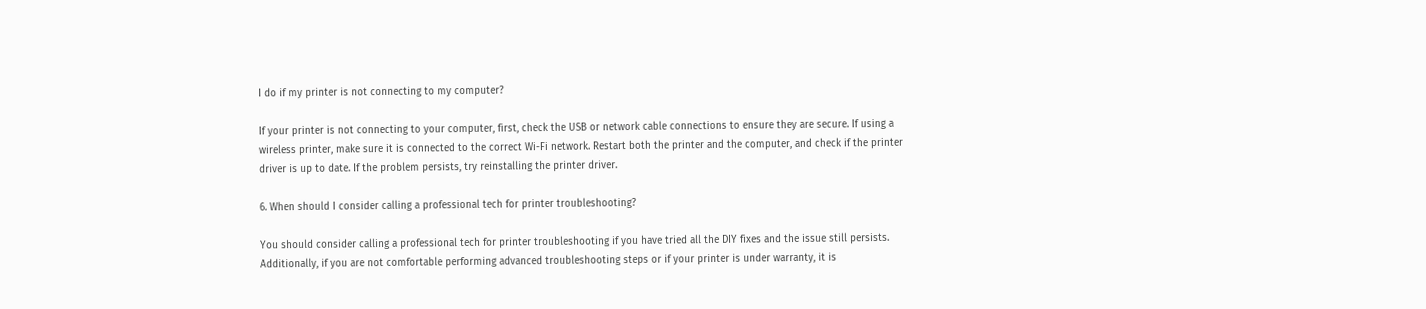I do if my printer is not connecting to my computer?

If your printer is not connecting to your computer, first, check the USB or network cable connections to ensure they are secure. If using a wireless printer, make sure it is connected to the correct Wi-Fi network. Restart both the printer and the computer, and check if the printer driver is up to date. If the problem persists, try reinstalling the printer driver.

6. When should I consider calling a professional tech for printer troubleshooting?

You should consider calling a professional tech for printer troubleshooting if you have tried all the DIY fixes and the issue still persists. Additionally, if you are not comfortable performing advanced troubleshooting steps or if your printer is under warranty, it is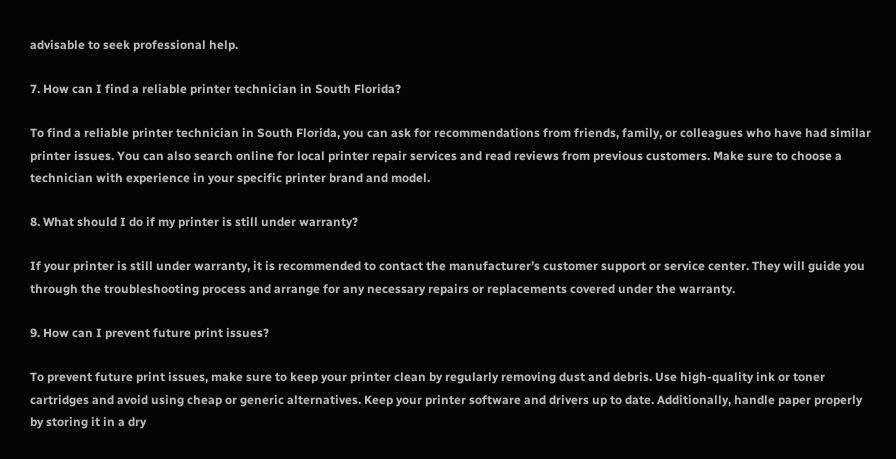advisable to seek professional help.

7. How can I find a reliable printer technician in South Florida?

To find a reliable printer technician in South Florida, you can ask for recommendations from friends, family, or colleagues who have had similar printer issues. You can also search online for local printer repair services and read reviews from previous customers. Make sure to choose a technician with experience in your specific printer brand and model.

8. What should I do if my printer is still under warranty?

If your printer is still under warranty, it is recommended to contact the manufacturer’s customer support or service center. They will guide you through the troubleshooting process and arrange for any necessary repairs or replacements covered under the warranty.

9. How can I prevent future print issues?

To prevent future print issues, make sure to keep your printer clean by regularly removing dust and debris. Use high-quality ink or toner cartridges and avoid using cheap or generic alternatives. Keep your printer software and drivers up to date. Additionally, handle paper properly by storing it in a dry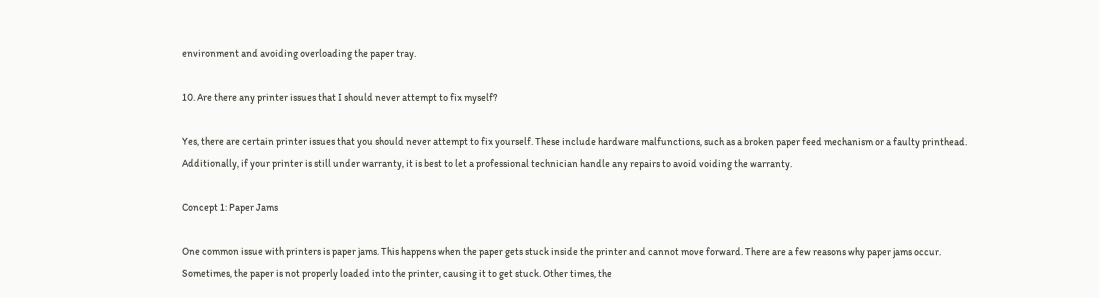environment and avoiding overloading the paper tray.

10. Are there any printer issues that I should never attempt to fix myself?

Yes, there are certain printer issues that you should never attempt to fix yourself. These include hardware malfunctions, such as a broken paper feed mechanism or a faulty printhead. Additionally, if your printer is still under warranty, it is best to let a professional technician handle any repairs to avoid voiding the warranty.

Concept 1: Paper Jams

One common issue with printers is paper jams. This happens when the paper gets stuck inside the printer and cannot move forward. There are a few reasons why paper jams occur. Sometimes, the paper is not properly loaded into the printer, causing it to get stuck. Other times, the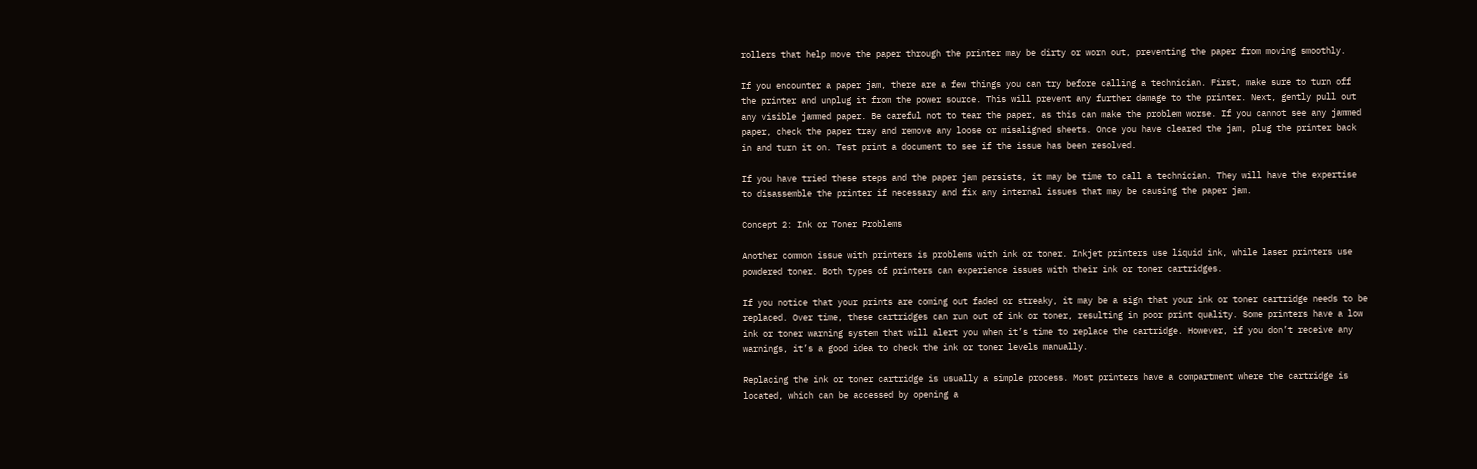rollers that help move the paper through the printer may be dirty or worn out, preventing the paper from moving smoothly.

If you encounter a paper jam, there are a few things you can try before calling a technician. First, make sure to turn off the printer and unplug it from the power source. This will prevent any further damage to the printer. Next, gently pull out any visible jammed paper. Be careful not to tear the paper, as this can make the problem worse. If you cannot see any jammed paper, check the paper tray and remove any loose or misaligned sheets. Once you have cleared the jam, plug the printer back in and turn it on. Test print a document to see if the issue has been resolved.

If you have tried these steps and the paper jam persists, it may be time to call a technician. They will have the expertise to disassemble the printer if necessary and fix any internal issues that may be causing the paper jam.

Concept 2: Ink or Toner Problems

Another common issue with printers is problems with ink or toner. Inkjet printers use liquid ink, while laser printers use powdered toner. Both types of printers can experience issues with their ink or toner cartridges.

If you notice that your prints are coming out faded or streaky, it may be a sign that your ink or toner cartridge needs to be replaced. Over time, these cartridges can run out of ink or toner, resulting in poor print quality. Some printers have a low ink or toner warning system that will alert you when it’s time to replace the cartridge. However, if you don’t receive any warnings, it’s a good idea to check the ink or toner levels manually.

Replacing the ink or toner cartridge is usually a simple process. Most printers have a compartment where the cartridge is located, which can be accessed by opening a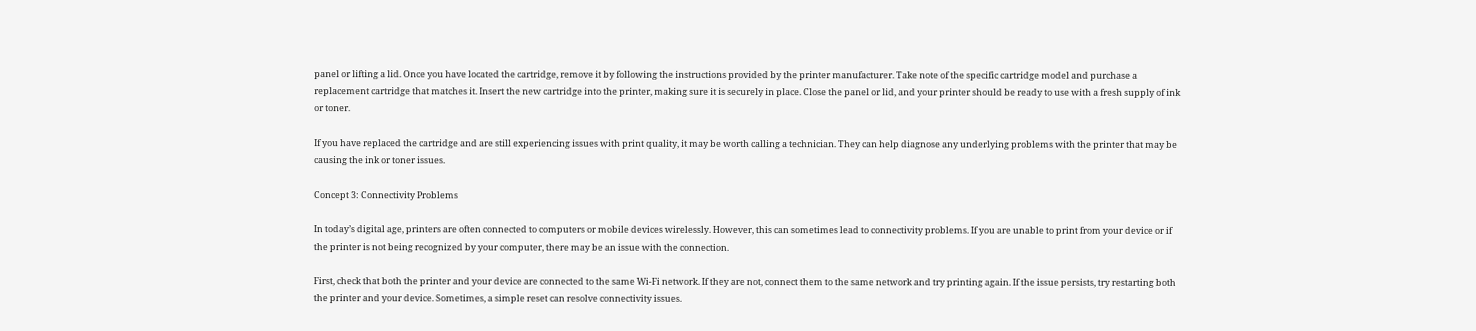panel or lifting a lid. Once you have located the cartridge, remove it by following the instructions provided by the printer manufacturer. Take note of the specific cartridge model and purchase a replacement cartridge that matches it. Insert the new cartridge into the printer, making sure it is securely in place. Close the panel or lid, and your printer should be ready to use with a fresh supply of ink or toner.

If you have replaced the cartridge and are still experiencing issues with print quality, it may be worth calling a technician. They can help diagnose any underlying problems with the printer that may be causing the ink or toner issues.

Concept 3: Connectivity Problems

In today’s digital age, printers are often connected to computers or mobile devices wirelessly. However, this can sometimes lead to connectivity problems. If you are unable to print from your device or if the printer is not being recognized by your computer, there may be an issue with the connection.

First, check that both the printer and your device are connected to the same Wi-Fi network. If they are not, connect them to the same network and try printing again. If the issue persists, try restarting both the printer and your device. Sometimes, a simple reset can resolve connectivity issues.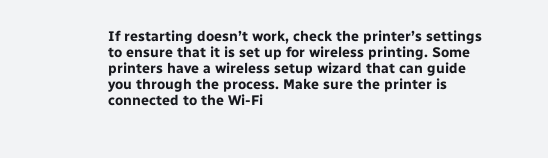If restarting doesn’t work, check the printer’s settings to ensure that it is set up for wireless printing. Some printers have a wireless setup wizard that can guide you through the process. Make sure the printer is connected to the Wi-Fi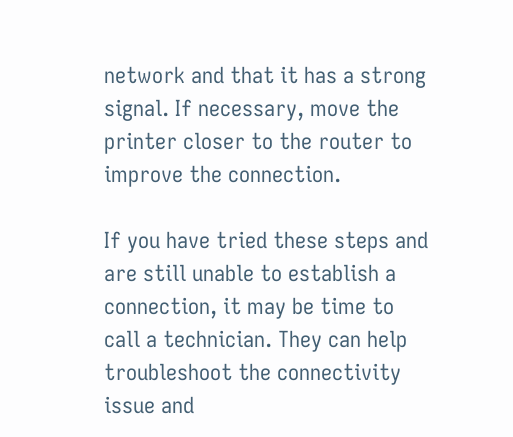network and that it has a strong signal. If necessary, move the printer closer to the router to improve the connection.

If you have tried these steps and are still unable to establish a connection, it may be time to call a technician. They can help troubleshoot the connectivity issue and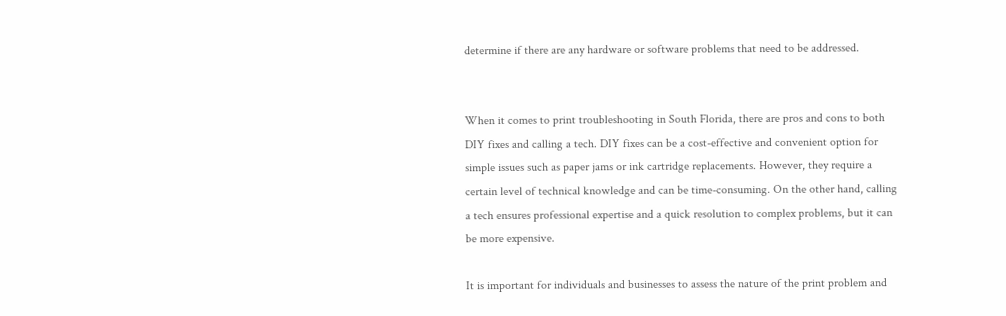determine if there are any hardware or software problems that need to be addressed.


When it comes to print troubleshooting in South Florida, there are pros and cons to both DIY fixes and calling a tech. DIY fixes can be a cost-effective and convenient option for simple issues such as paper jams or ink cartridge replacements. However, they require a certain level of technical knowledge and can be time-consuming. On the other hand, calling a tech ensures professional expertise and a quick resolution to complex problems, but it can be more expensive.

It is important for individuals and businesses to assess the nature of the print problem and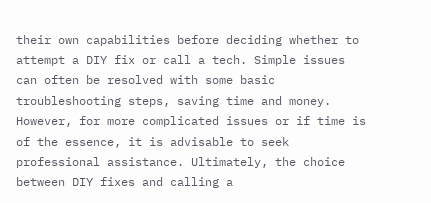their own capabilities before deciding whether to attempt a DIY fix or call a tech. Simple issues can often be resolved with some basic troubleshooting steps, saving time and money. However, for more complicated issues or if time is of the essence, it is advisable to seek professional assistance. Ultimately, the choice between DIY fixes and calling a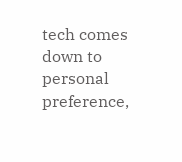tech comes down to personal preference,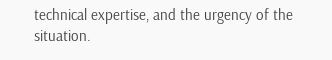technical expertise, and the urgency of the situation.